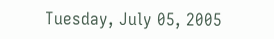Tuesday, July 05, 2005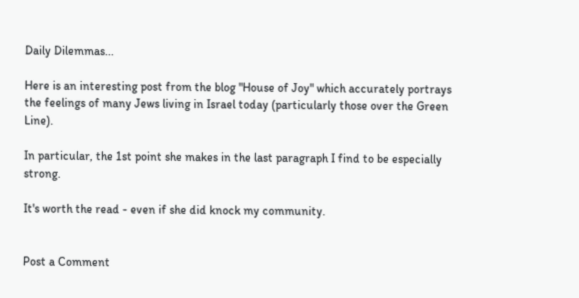Daily Dilemmas...

Here is an interesting post from the blog "House of Joy" which accurately portrays the feelings of many Jews living in Israel today (particularly those over the Green Line).

In particular, the 1st point she makes in the last paragraph I find to be especially strong.

It's worth the read - even if she did knock my community.


Post a Comment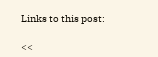Links to this post:

<<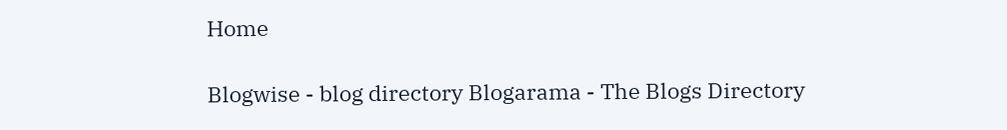Home

Blogwise - blog directory Blogarama - The Blogs Directory